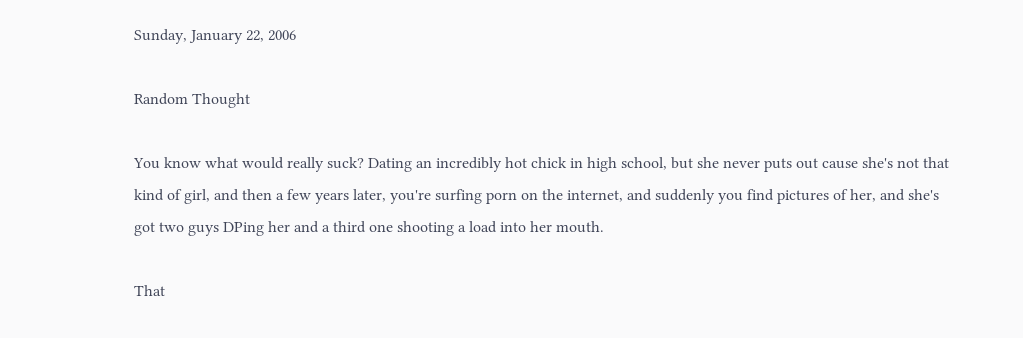Sunday, January 22, 2006

Random Thought

You know what would really suck? Dating an incredibly hot chick in high school, but she never puts out cause she's not that kind of girl, and then a few years later, you're surfing porn on the internet, and suddenly you find pictures of her, and she's got two guys DPing her and a third one shooting a load into her mouth.

That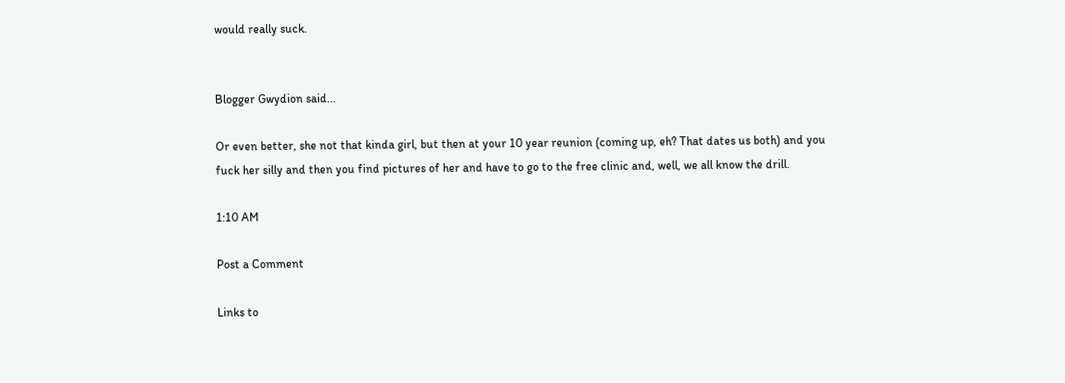would really suck.


Blogger Gwydion said...

Or even better, she not that kinda girl, but then at your 10 year reunion (coming up, eh? That dates us both) and you fuck her silly and then you find pictures of her and have to go to the free clinic and, well, we all know the drill.

1:10 AM

Post a Comment

Links to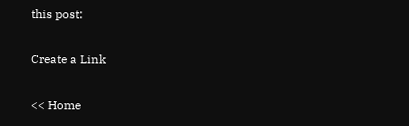this post:

Create a Link

<< Home